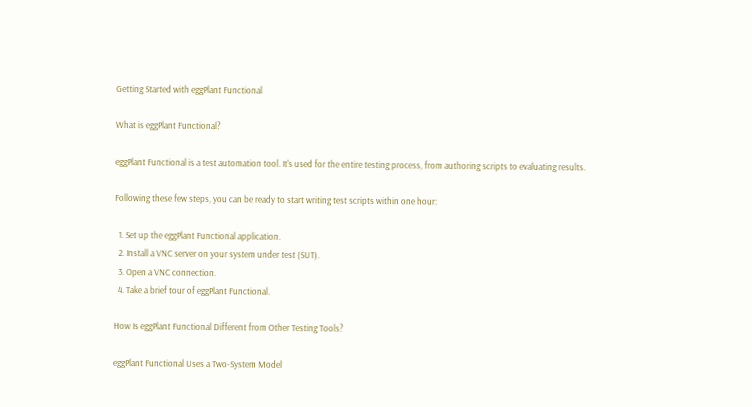Getting Started with eggPlant Functional

What is eggPlant Functional?

eggPlant Functional is a test automation tool. It's used for the entire testing process, from authoring scripts to evaluating results.

Following these few steps, you can be ready to start writing test scripts within one hour:

  1. Set up the eggPlant Functional application.
  2. Install a VNC server on your system under test (SUT).
  3. Open a VNC connection.
  4. Take a brief tour of eggPlant Functional.

How Is eggPlant Functional Different from Other Testing Tools?

eggPlant Functional Uses a Two-System Model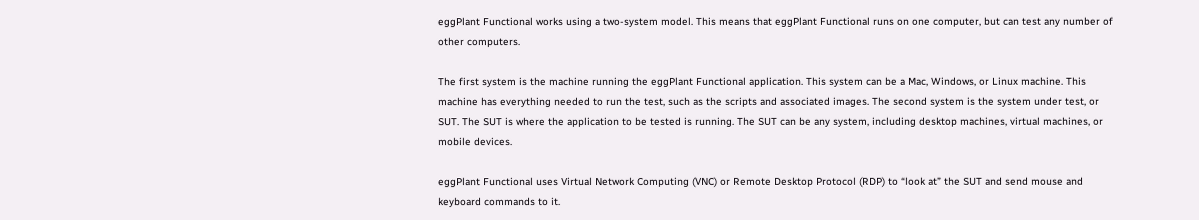eggPlant Functional works using a two-system model. This means that eggPlant Functional runs on one computer, but can test any number of other computers.

The first system is the machine running the eggPlant Functional application. This system can be a Mac, Windows, or Linux machine. This machine has everything needed to run the test, such as the scripts and associated images. The second system is the system under test, or SUT. The SUT is where the application to be tested is running. The SUT can be any system, including desktop machines, virtual machines, or mobile devices.

eggPlant Functional uses Virtual Network Computing (VNC) or Remote Desktop Protocol (RDP) to “look at” the SUT and send mouse and keyboard commands to it.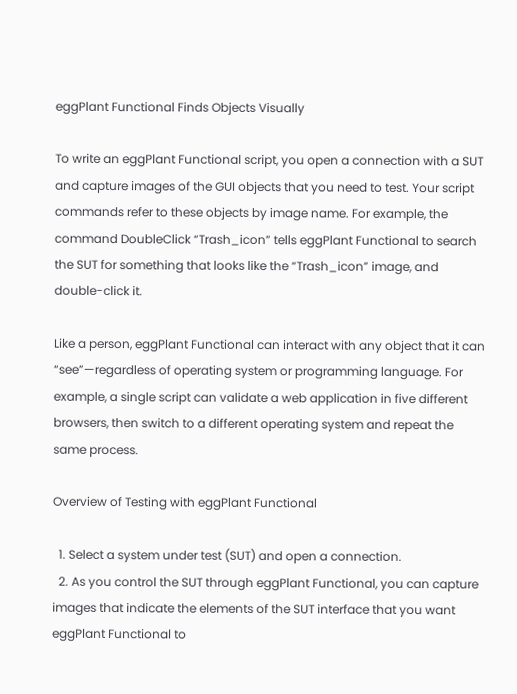eggPlant Functional Finds Objects Visually

To write an eggPlant Functional script, you open a connection with a SUT and capture images of the GUI objects that you need to test. Your script commands refer to these objects by image name. For example, the command DoubleClick “Trash_icon” tells eggPlant Functional to search the SUT for something that looks like the “Trash_icon” image, and double-click it.

Like a person, eggPlant Functional can interact with any object that it can “see”—regardless of operating system or programming language. For example, a single script can validate a web application in five different browsers, then switch to a different operating system and repeat the same process.

Overview of Testing with eggPlant Functional

  1. Select a system under test (SUT) and open a connection.
  2. As you control the SUT through eggPlant Functional, you can capture images that indicate the elements of the SUT interface that you want eggPlant Functional to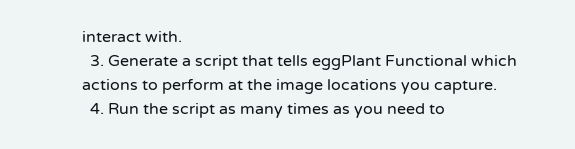interact with.
  3. Generate a script that tells eggPlant Functional which actions to perform at the image locations you capture.
  4. Run the script as many times as you need to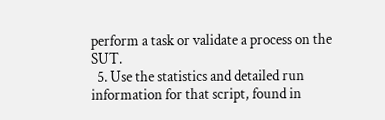perform a task or validate a process on the SUT.
  5. Use the statistics and detailed run information for that script, found in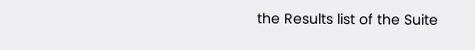the Results list of the Suite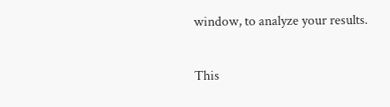window, to analyze your results.


This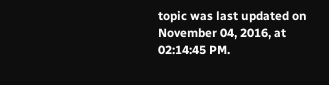topic was last updated on November 04, 2016, at 02:14:45 PM.